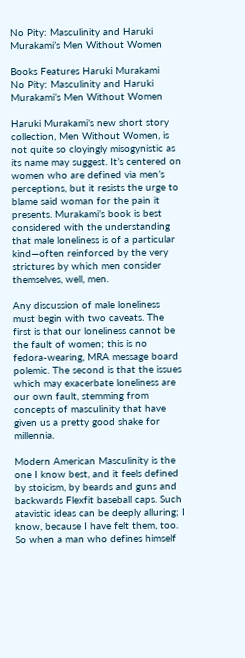No Pity: Masculinity and Haruki Murakami’s Men Without Women

Books Features Haruki Murakami
No Pity: Masculinity and Haruki Murakami’s Men Without Women

Haruki Murakami’s new short story collection, Men Without Women, is not quite so cloyingly misogynistic as its name may suggest. It’s centered on women who are defined via men’s perceptions, but it resists the urge to blame said woman for the pain it presents. Murakami’s book is best considered with the understanding that male loneliness is of a particular kind—often reinforced by the very strictures by which men consider themselves, well, men.

Any discussion of male loneliness must begin with two caveats. The first is that our loneliness cannot be the fault of women; this is no fedora-wearing, MRA message board polemic. The second is that the issues which may exacerbate loneliness are our own fault, stemming from concepts of masculinity that have given us a pretty good shake for millennia.

Modern American Masculinity is the one I know best, and it feels defined by stoicism, by beards and guns and backwards Flexfit baseball caps. Such atavistic ideas can be deeply alluring; I know, because I have felt them, too. So when a man who defines himself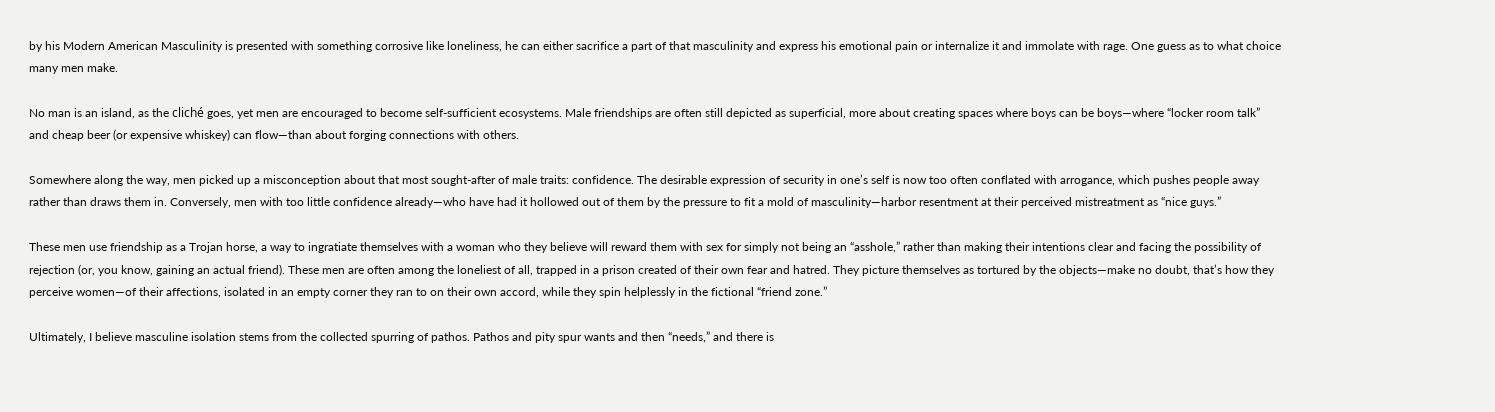by his Modern American Masculinity is presented with something corrosive like loneliness, he can either sacrifice a part of that masculinity and express his emotional pain or internalize it and immolate with rage. One guess as to what choice many men make.

No man is an island, as the cliché goes, yet men are encouraged to become self-sufficient ecosystems. Male friendships are often still depicted as superficial, more about creating spaces where boys can be boys—where “locker room talk” and cheap beer (or expensive whiskey) can flow—than about forging connections with others.

Somewhere along the way, men picked up a misconception about that most sought-after of male traits: confidence. The desirable expression of security in one’s self is now too often conflated with arrogance, which pushes people away rather than draws them in. Conversely, men with too little confidence already—who have had it hollowed out of them by the pressure to fit a mold of masculinity—harbor resentment at their perceived mistreatment as “nice guys.”

These men use friendship as a Trojan horse, a way to ingratiate themselves with a woman who they believe will reward them with sex for simply not being an “asshole,” rather than making their intentions clear and facing the possibility of rejection (or, you know, gaining an actual friend). These men are often among the loneliest of all, trapped in a prison created of their own fear and hatred. They picture themselves as tortured by the objects—make no doubt, that’s how they perceive women—of their affections, isolated in an empty corner they ran to on their own accord, while they spin helplessly in the fictional “friend zone.”

Ultimately, I believe masculine isolation stems from the collected spurring of pathos. Pathos and pity spur wants and then “needs,” and there is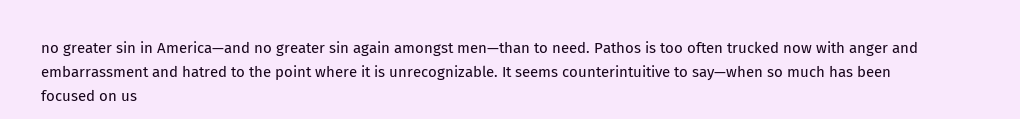no greater sin in America—and no greater sin again amongst men—than to need. Pathos is too often trucked now with anger and embarrassment and hatred to the point where it is unrecognizable. It seems counterintuitive to say—when so much has been focused on us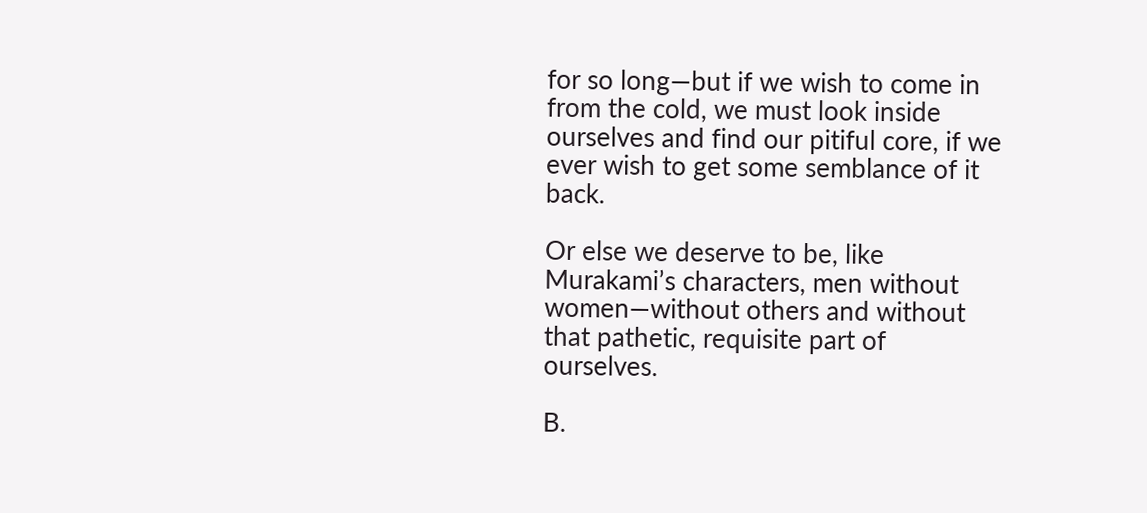for so long—but if we wish to come in from the cold, we must look inside ourselves and find our pitiful core, if we ever wish to get some semblance of it back.

Or else we deserve to be, like Murakami’s characters, men without women—without others and without that pathetic, requisite part of ourselves.

B.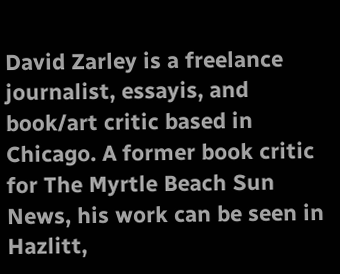David Zarley is a freelance journalist, essayis, and book/art critic based in Chicago. A former book critic for The Myrtle Beach Sun News, his work can be seen in Hazlitt,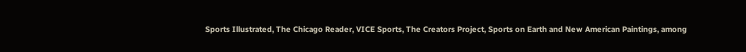Sports Illustrated, The Chicago Reader, VICE Sports, The Creators Project, Sports on Earth and New American Paintings, among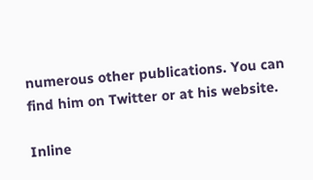numerous other publications. You can find him on Twitter or at his website.

Inline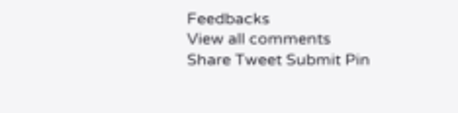Feedbacks
View all comments
Share Tweet Submit Pin